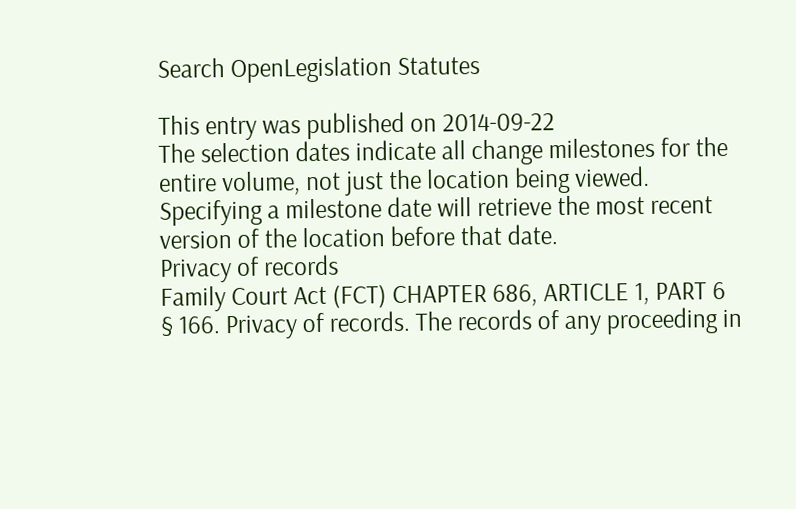Search OpenLegislation Statutes

This entry was published on 2014-09-22
The selection dates indicate all change milestones for the entire volume, not just the location being viewed. Specifying a milestone date will retrieve the most recent version of the location before that date.
Privacy of records
Family Court Act (FCT) CHAPTER 686, ARTICLE 1, PART 6
§ 166. Privacy of records. The records of any proceeding in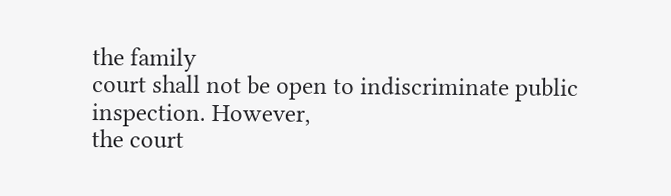the family
court shall not be open to indiscriminate public inspection. However,
the court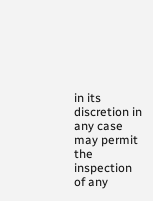in its discretion in any case may permit the inspection of any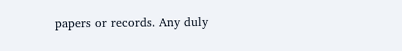papers or records. Any duly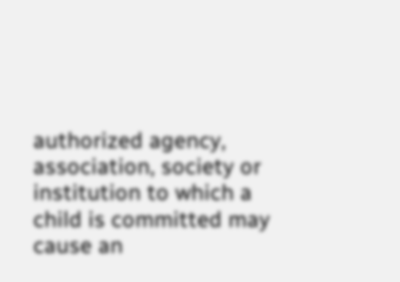authorized agency, association, society or
institution to which a child is committed may cause an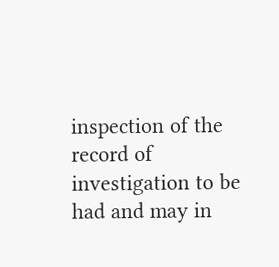inspection of the
record of investigation to be had and may in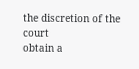the discretion of the court
obtain a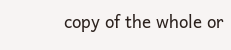copy of the whole or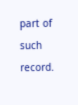part of such record.